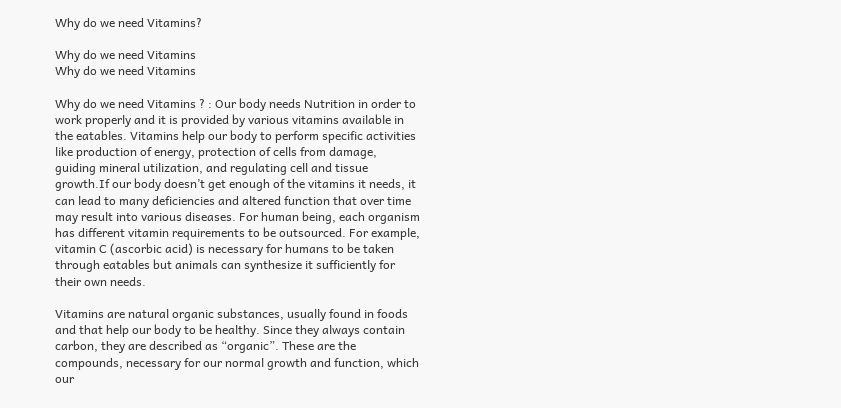Why do we need Vitamins?

Why do we need Vitamins
Why do we need Vitamins

Why do we need Vitamins ? : Our body needs Nutrition in order to work properly and it is provided by various vitamins available in the eatables. Vitamins help our body to perform specific activities like production of energy, protection of cells from damage, guiding mineral utilization, and regulating cell and tissue growth.If our body doesn’t get enough of the vitamins it needs, it can lead to many deficiencies and altered function that over time may result into various diseases. For human being, each organism has different vitamin requirements to be outsourced. For example, vitamin C (ascorbic acid) is necessary for humans to be taken through eatables but animals can synthesize it sufficiently for their own needs.

Vitamins are natural organic substances, usually found in foods and that help our body to be healthy. Since they always contain carbon, they are described as “organic”. These are the compounds, necessary for our normal growth and function, which our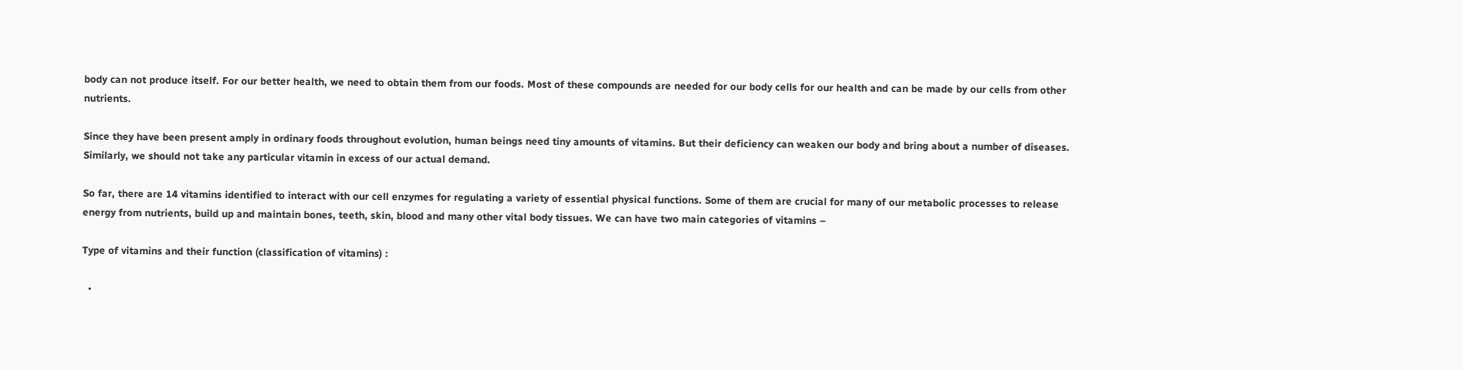body can not produce itself. For our better health, we need to obtain them from our foods. Most of these compounds are needed for our body cells for our health and can be made by our cells from other nutrients.

Since they have been present amply in ordinary foods throughout evolution, human beings need tiny amounts of vitamins. But their deficiency can weaken our body and bring about a number of diseases. Similarly, we should not take any particular vitamin in excess of our actual demand.

So far, there are 14 vitamins identified to interact with our cell enzymes for regulating a variety of essential physical functions. Some of them are crucial for many of our metabolic processes to release energy from nutrients, build up and maintain bones, teeth, skin, blood and many other vital body tissues. We can have two main categories of vitamins –

Type of vitamins and their function (classification of vitamins) :

  •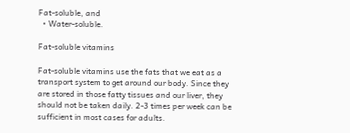Fat-soluble, and
  • Water-soluble.

Fat-soluble vitamins

Fat-soluble vitamins use the fats that we eat as a transport system to get around our body. Since they are stored in those fatty tissues and our liver, they should not be taken daily. 2-3 times per week can be sufficient in most cases for adults.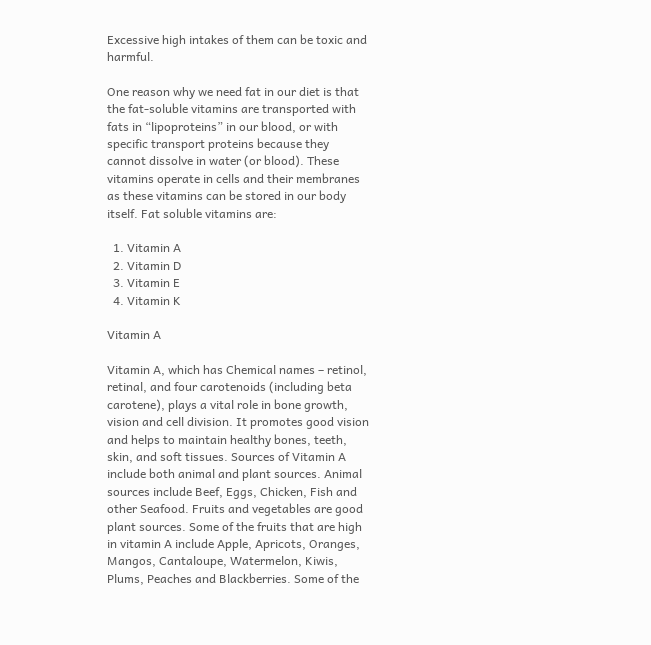Excessive high intakes of them can be toxic and harmful.

One reason why we need fat in our diet is that the fat-soluble vitamins are transported with fats in “lipoproteins” in our blood, or with specific transport proteins because they cannot dissolve in water (or blood). These vitamins operate in cells and their membranes as these vitamins can be stored in our body itself. Fat soluble vitamins are:

  1. Vitamin A
  2. Vitamin D
  3. Vitamin E
  4. Vitamin K

Vitamin A

Vitamin A, which has Chemical names – retinol, retinal, and four carotenoids (including beta carotene), plays a vital role in bone growth, vision and cell division. It promotes good vision and helps to maintain healthy bones, teeth, skin, and soft tissues. Sources of Vitamin A include both animal and plant sources. Animal sources include Beef, Eggs, Chicken, Fish and other Seafood. Fruits and vegetables are good plant sources. Some of the fruits that are high in vitamin A include Apple, Apricots, Oranges, Mangos, Cantaloupe, Watermelon, Kiwis, Plums, Peaches and Blackberries. Some of the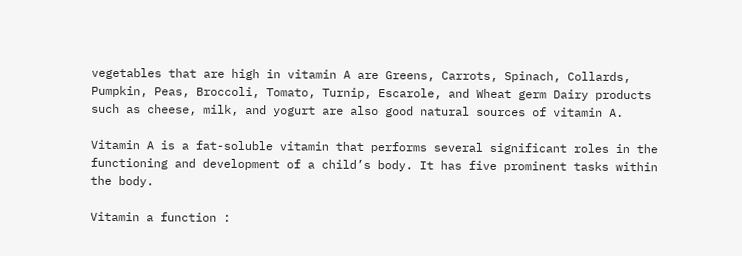vegetables that are high in vitamin A are Greens, Carrots, Spinach, Collards, Pumpkin, Peas, Broccoli, Tomato, Turnip, Escarole, and Wheat germ Dairy products such as cheese, milk, and yogurt are also good natural sources of vitamin A.

Vitamin A is a fat-soluble vitamin that performs several significant roles in the functioning and development of a child’s body. It has five prominent tasks within the body.

Vitamin a function :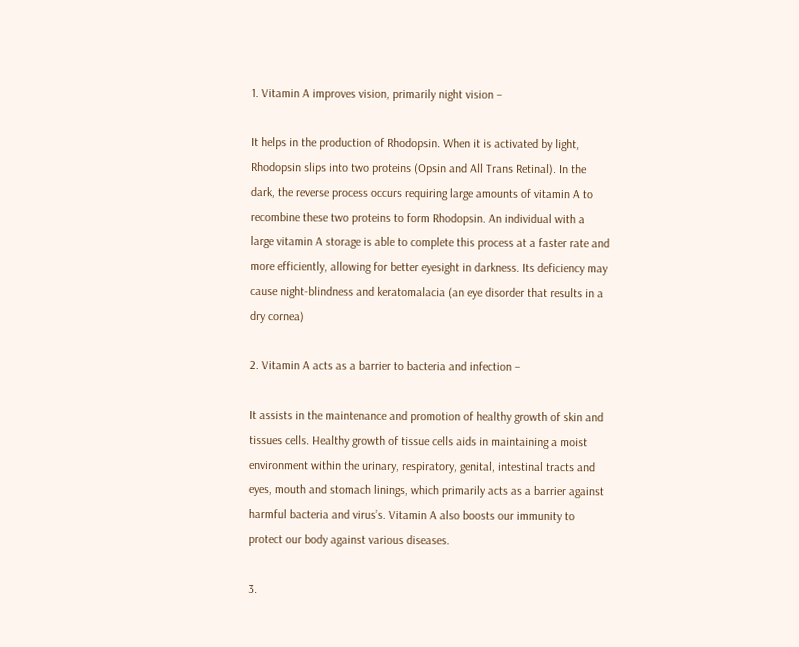1. Vitamin A improves vision, primarily night vision –

It helps in the production of Rhodopsin. When it is activated by light, Rhodopsin slips into two proteins (Opsin and All Trans Retinal). In the dark, the reverse process occurs requiring large amounts of vitamin A to recombine these two proteins to form Rhodopsin. An individual with a large vitamin A storage is able to complete this process at a faster rate and more efficiently, allowing for better eyesight in darkness. Its deficiency may cause night-blindness and keratomalacia (an eye disorder that results in a dry cornea)

2. Vitamin A acts as a barrier to bacteria and infection –

It assists in the maintenance and promotion of healthy growth of skin and tissues cells. Healthy growth of tissue cells aids in maintaining a moist environment within the urinary, respiratory, genital, intestinal tracts and eyes, mouth and stomach linings, which primarily acts as a barrier against harmful bacteria and virus’s. Vitamin A also boosts our immunity to protect our body against various diseases.

3.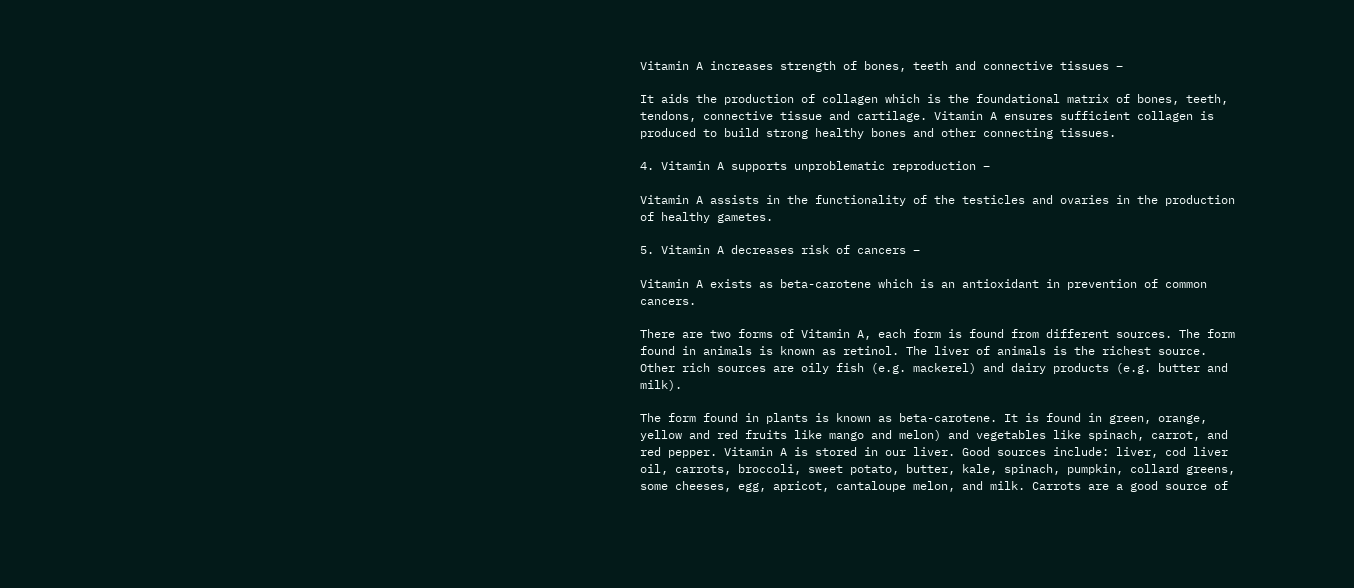Vitamin A increases strength of bones, teeth and connective tissues –

It aids the production of collagen which is the foundational matrix of bones, teeth, tendons, connective tissue and cartilage. Vitamin A ensures sufficient collagen is produced to build strong healthy bones and other connecting tissues.

4. Vitamin A supports unproblematic reproduction –

Vitamin A assists in the functionality of the testicles and ovaries in the production of healthy gametes.

5. Vitamin A decreases risk of cancers –

Vitamin A exists as beta-carotene which is an antioxidant in prevention of common cancers.

There are two forms of Vitamin A, each form is found from different sources. The form found in animals is known as retinol. The liver of animals is the richest source. Other rich sources are oily fish (e.g. mackerel) and dairy products (e.g. butter and milk).

The form found in plants is known as beta-carotene. It is found in green, orange, yellow and red fruits like mango and melon) and vegetables like spinach, carrot, and red pepper. Vitamin A is stored in our liver. Good sources include: liver, cod liver oil, carrots, broccoli, sweet potato, butter, kale, spinach, pumpkin, collard greens, some cheeses, egg, apricot, cantaloupe melon, and milk. Carrots are a good source of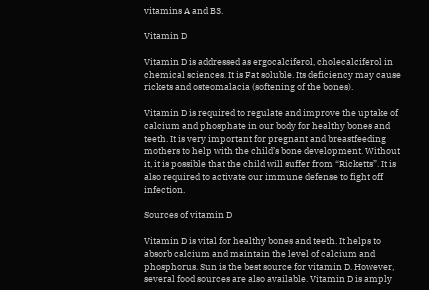vitamins A and B3.

Vitamin D

Vitamin D is addressed as ergocalciferol, cholecalciferol in chemical sciences. It is Fat soluble. Its deficiency may cause rickets and osteomalacia (softening of the bones).

Vitamin D is required to regulate and improve the uptake of calcium and phosphate in our body for healthy bones and teeth. It is very important for pregnant and breastfeeding mothers to help with the child’s bone development. Without it, it is possible that the child will suffer from “Ricketts”. It is also required to activate our immune defense to fight off infection.

Sources of vitamin D

Vitamin D is vital for healthy bones and teeth. It helps to absorb calcium and maintain the level of calcium and phosphorus. Sun is the best source for vitamin D. However, several food sources are also available. Vitamin D is amply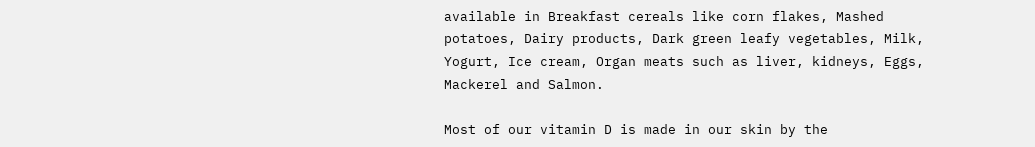available in Breakfast cereals like corn flakes, Mashed potatoes, Dairy products, Dark green leafy vegetables, Milk, Yogurt, Ice cream, Organ meats such as liver, kidneys, Eggs, Mackerel and Salmon.

Most of our vitamin D is made in our skin by the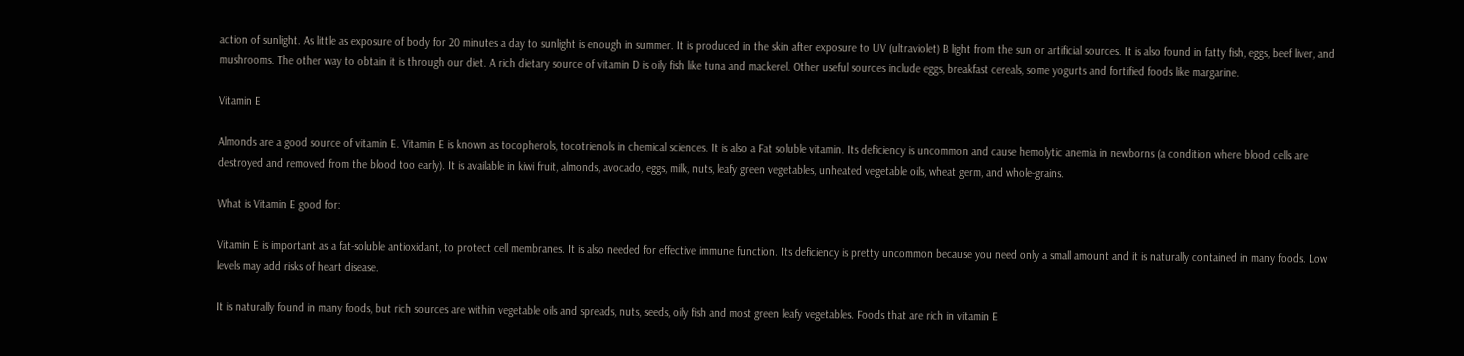action of sunlight. As little as exposure of body for 20 minutes a day to sunlight is enough in summer. It is produced in the skin after exposure to UV (ultraviolet) B light from the sun or artificial sources. It is also found in fatty fish, eggs, beef liver, and mushrooms. The other way to obtain it is through our diet. A rich dietary source of vitamin D is oily fish like tuna and mackerel. Other useful sources include eggs, breakfast cereals, some yogurts and fortified foods like margarine.

Vitamin E

Almonds are a good source of vitamin E. Vitamin E is known as tocopherols, tocotrienols in chemical sciences. It is also a Fat soluble vitamin. Its deficiency is uncommon and cause hemolytic anemia in newborns (a condition where blood cells are destroyed and removed from the blood too early). It is available in kiwi fruit, almonds, avocado, eggs, milk, nuts, leafy green vegetables, unheated vegetable oils, wheat germ, and whole-grains.

What is Vitamin E good for:

Vitamin E is important as a fat-soluble antioxidant, to protect cell membranes. It is also needed for effective immune function. Its deficiency is pretty uncommon because you need only a small amount and it is naturally contained in many foods. Low levels may add risks of heart disease.

It is naturally found in many foods, but rich sources are within vegetable oils and spreads, nuts, seeds, oily fish and most green leafy vegetables. Foods that are rich in vitamin E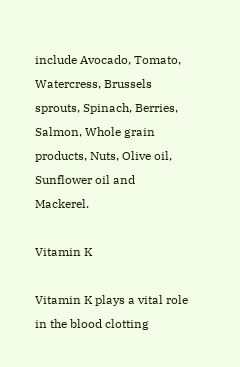include Avocado, Tomato, Watercress, Brussels sprouts, Spinach, Berries, Salmon, Whole grain products, Nuts, Olive oil, Sunflower oil and Mackerel.

Vitamin K

Vitamin K plays a vital role in the blood clotting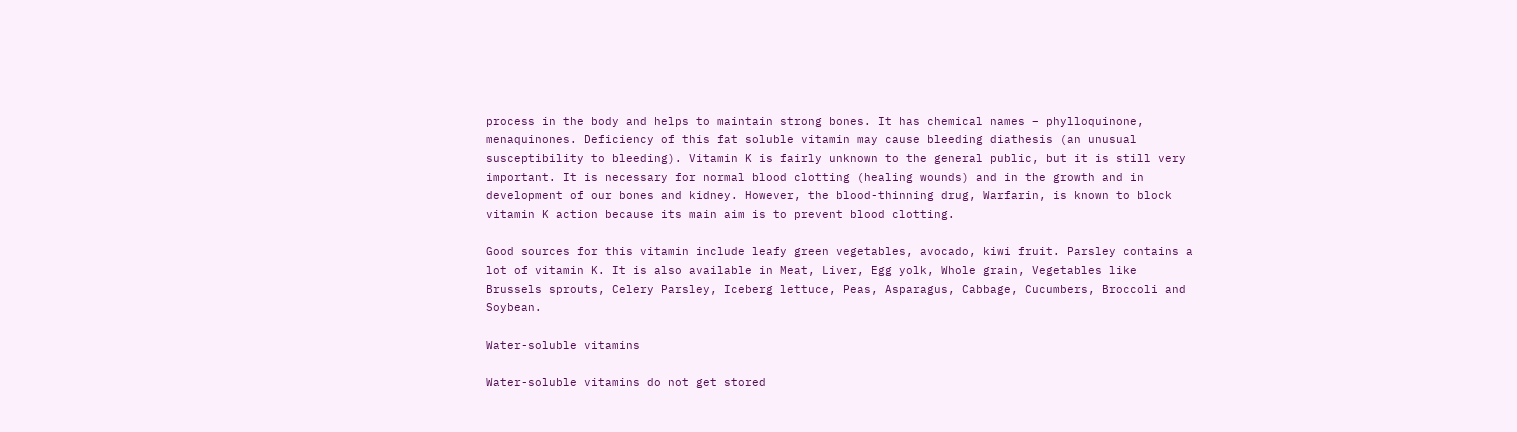process in the body and helps to maintain strong bones. It has chemical names – phylloquinone, menaquinones. Deficiency of this fat soluble vitamin may cause bleeding diathesis (an unusual susceptibility to bleeding). Vitamin K is fairly unknown to the general public, but it is still very important. It is necessary for normal blood clotting (healing wounds) and in the growth and in development of our bones and kidney. However, the blood-thinning drug, Warfarin, is known to block vitamin K action because its main aim is to prevent blood clotting.

Good sources for this vitamin include leafy green vegetables, avocado, kiwi fruit. Parsley contains a lot of vitamin K. It is also available in Meat, Liver, Egg yolk, Whole grain, Vegetables like Brussels sprouts, Celery Parsley, Iceberg lettuce, Peas, Asparagus, Cabbage, Cucumbers, Broccoli and Soybean.

Water-soluble vitamins

Water-soluble vitamins do not get stored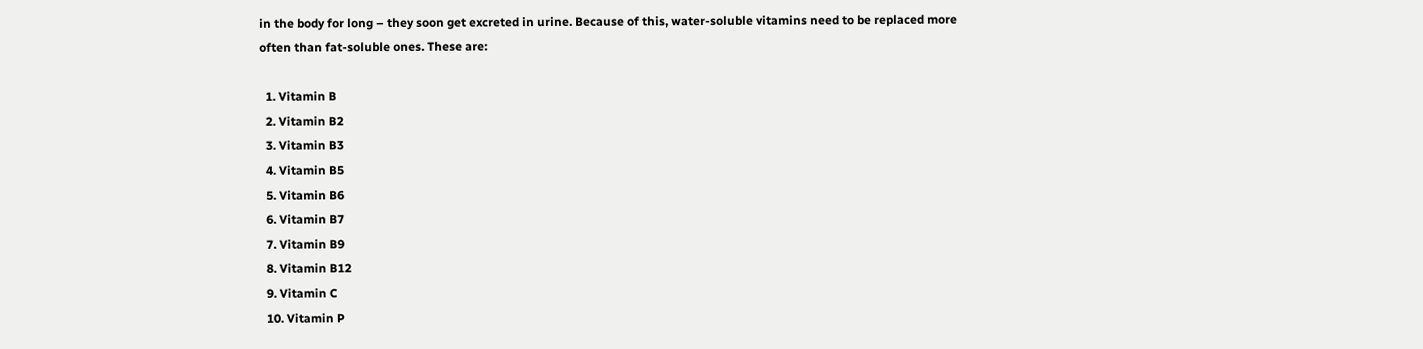in the body for long – they soon get excreted in urine. Because of this, water-soluble vitamins need to be replaced more often than fat-soluble ones. These are:

  1. Vitamin B
  2. Vitamin B2
  3. Vitamin B3
  4. Vitamin B5
  5. Vitamin B6
  6. Vitamin B7
  7. Vitamin B9
  8. Vitamin B12
  9. Vitamin C
  10. Vitamin P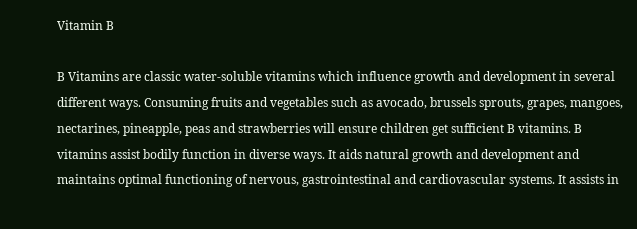Vitamin B

B Vitamins are classic water-soluble vitamins which influence growth and development in several different ways. Consuming fruits and vegetables such as avocado, brussels sprouts, grapes, mangoes, nectarines, pineapple, peas and strawberries will ensure children get sufficient B vitamins. B vitamins assist bodily function in diverse ways. It aids natural growth and development and maintains optimal functioning of nervous, gastrointestinal and cardiovascular systems. It assists in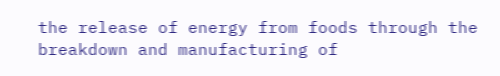the release of energy from foods through the breakdown and manufacturing of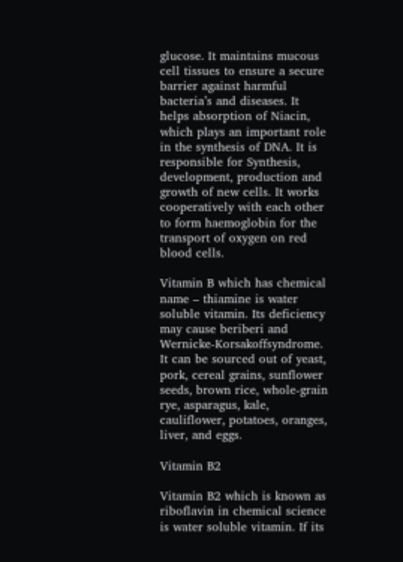glucose. It maintains mucous cell tissues to ensure a secure barrier against harmful bacteria’s and diseases. It helps absorption of Niacin, which plays an important role in the synthesis of DNA. It is responsible for Synthesis, development, production and growth of new cells. It works cooperatively with each other to form haemoglobin for the transport of oxygen on red blood cells.

Vitamin B which has chemical name – thiamine is water soluble vitamin. Its deficiency may cause beriberi and Wernicke-Korsakoffsyndrome. It can be sourced out of yeast, pork, cereal grains, sunflower seeds, brown rice, whole-grain rye, asparagus, kale, cauliflower, potatoes, oranges, liver, and eggs.

Vitamin B2

Vitamin B2 which is known as riboflavin in chemical science is water soluble vitamin. If its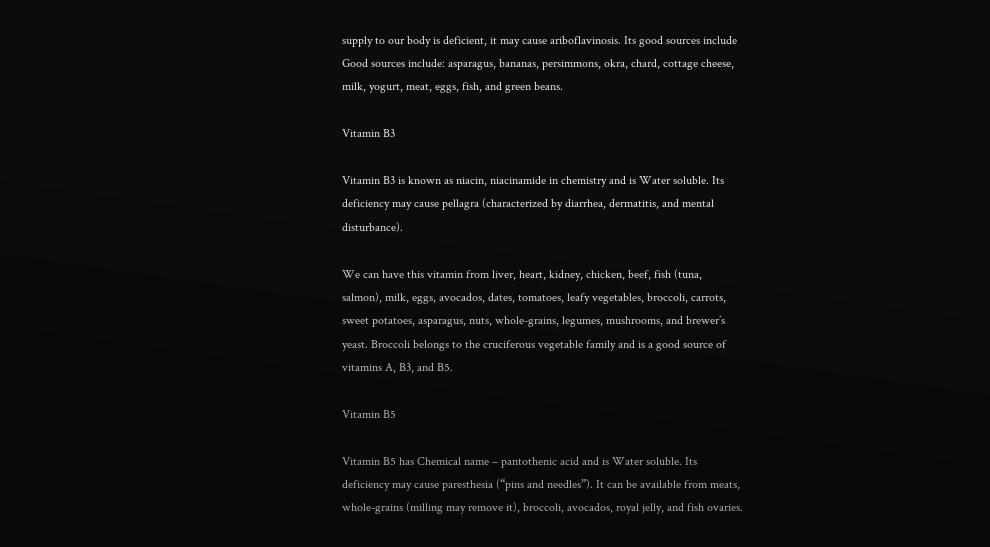supply to our body is deficient, it may cause ariboflavinosis. Its good sources include Good sources include: asparagus, bananas, persimmons, okra, chard, cottage cheese, milk, yogurt, meat, eggs, fish, and green beans.

Vitamin B3

Vitamin B3 is known as niacin, niacinamide in chemistry and is Water soluble. Its deficiency may cause pellagra (characterized by diarrhea, dermatitis, and mental disturbance).

We can have this vitamin from liver, heart, kidney, chicken, beef, fish (tuna, salmon), milk, eggs, avocados, dates, tomatoes, leafy vegetables, broccoli, carrots, sweet potatoes, asparagus, nuts, whole-grains, legumes, mushrooms, and brewer’s yeast. Broccoli belongs to the cruciferous vegetable family and is a good source of vitamins A, B3, and B5.

Vitamin B5

Vitamin B5 has Chemical name – pantothenic acid and is Water soluble. Its deficiency may cause paresthesia (“pins and needles”). It can be available from meats, whole-grains (milling may remove it), broccoli, avocados, royal jelly, and fish ovaries.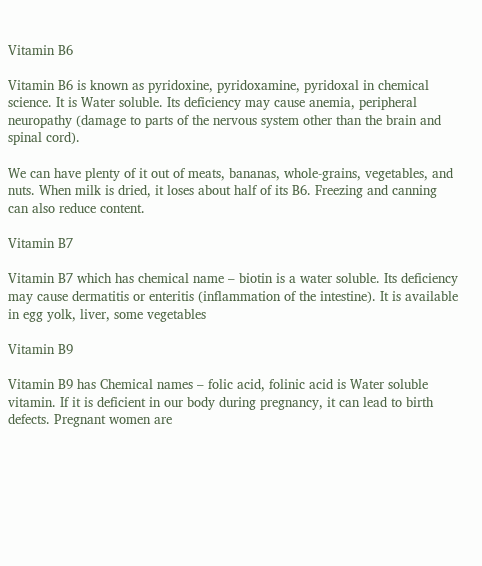Vitamin B6

Vitamin B6 is known as pyridoxine, pyridoxamine, pyridoxal in chemical science. It is Water soluble. Its deficiency may cause anemia, peripheral neuropathy (damage to parts of the nervous system other than the brain and spinal cord).

We can have plenty of it out of meats, bananas, whole-grains, vegetables, and nuts. When milk is dried, it loses about half of its B6. Freezing and canning can also reduce content.

Vitamin B7

Vitamin B7 which has chemical name – biotin is a water soluble. Its deficiency may cause dermatitis or enteritis (inflammation of the intestine). It is available in egg yolk, liver, some vegetables

Vitamin B9

Vitamin B9 has Chemical names – folic acid, folinic acid is Water soluble vitamin. If it is deficient in our body during pregnancy, it can lead to birth defects. Pregnant women are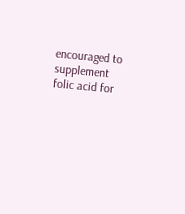encouraged to supplement folic acid for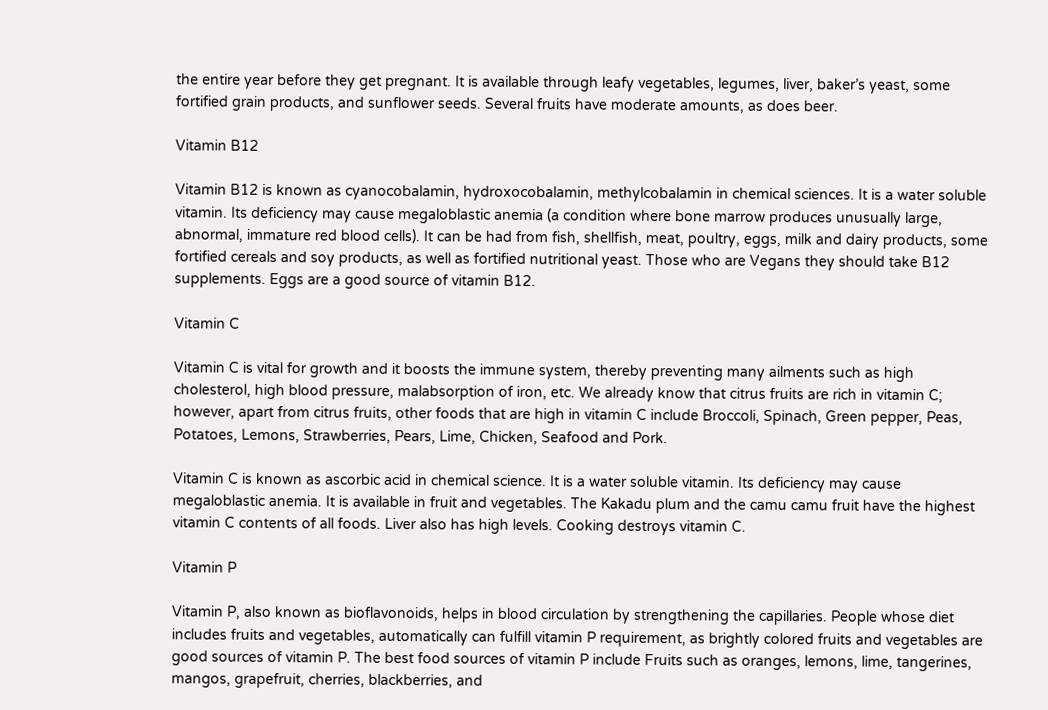the entire year before they get pregnant. It is available through leafy vegetables, legumes, liver, baker’s yeast, some fortified grain products, and sunflower seeds. Several fruits have moderate amounts, as does beer.

Vitamin B12

Vitamin B12 is known as cyanocobalamin, hydroxocobalamin, methylcobalamin in chemical sciences. It is a water soluble vitamin. Its deficiency may cause megaloblastic anemia (a condition where bone marrow produces unusually large, abnormal, immature red blood cells). It can be had from fish, shellfish, meat, poultry, eggs, milk and dairy products, some fortified cereals and soy products, as well as fortified nutritional yeast. Those who are Vegans they should take B12 supplements. Eggs are a good source of vitamin B12.

Vitamin C

Vitamin C is vital for growth and it boosts the immune system, thereby preventing many ailments such as high cholesterol, high blood pressure, malabsorption of iron, etc. We already know that citrus fruits are rich in vitamin C; however, apart from citrus fruits, other foods that are high in vitamin C include Broccoli, Spinach, Green pepper, Peas, Potatoes, Lemons, Strawberries, Pears, Lime, Chicken, Seafood and Pork.

Vitamin C is known as ascorbic acid in chemical science. It is a water soluble vitamin. Its deficiency may cause megaloblastic anemia. It is available in fruit and vegetables. The Kakadu plum and the camu camu fruit have the highest vitamin C contents of all foods. Liver also has high levels. Cooking destroys vitamin C.

Vitamin P

Vitamin P, also known as bioflavonoids, helps in blood circulation by strengthening the capillaries. People whose diet includes fruits and vegetables, automatically can fulfill vitamin P requirement, as brightly colored fruits and vegetables are good sources of vitamin P. The best food sources of vitamin P include Fruits such as oranges, lemons, lime, tangerines, mangos, grapefruit, cherries, blackberries, and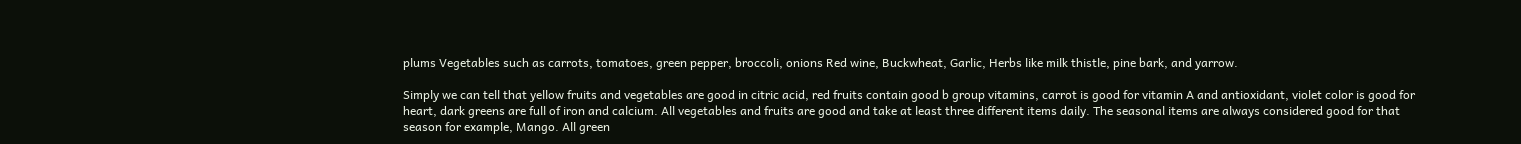plums Vegetables such as carrots, tomatoes, green pepper, broccoli, onions Red wine, Buckwheat, Garlic, Herbs like milk thistle, pine bark, and yarrow.

Simply we can tell that yellow fruits and vegetables are good in citric acid, red fruits contain good b group vitamins, carrot is good for vitamin A and antioxidant, violet color is good for heart, dark greens are full of iron and calcium. All vegetables and fruits are good and take at least three different items daily. The seasonal items are always considered good for that season for example, Mango. All green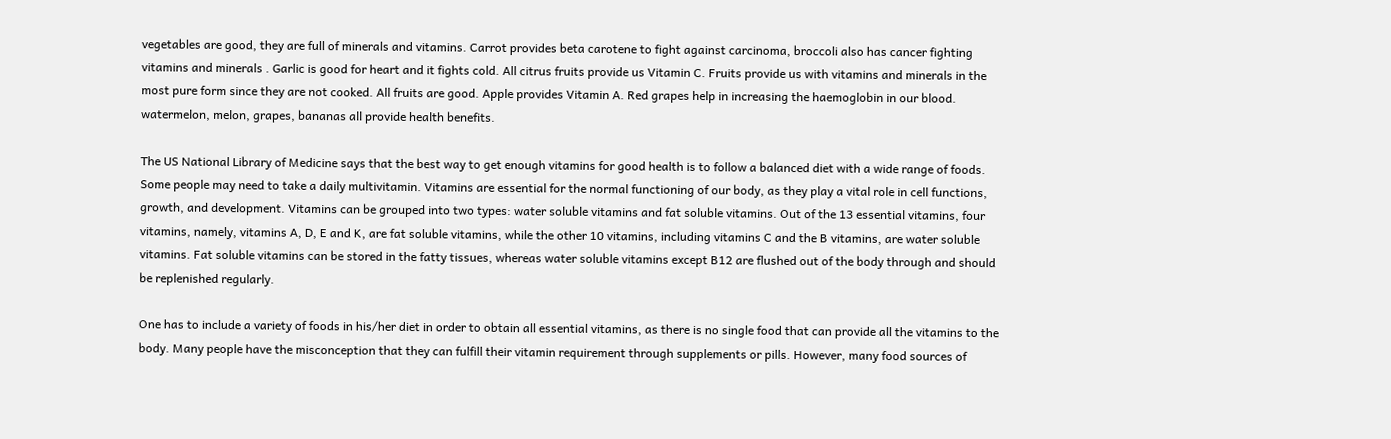vegetables are good, they are full of minerals and vitamins. Carrot provides beta carotene to fight against carcinoma, broccoli also has cancer fighting vitamins and minerals . Garlic is good for heart and it fights cold. All citrus fruits provide us Vitamin C. Fruits provide us with vitamins and minerals in the most pure form since they are not cooked. All fruits are good. Apple provides Vitamin A. Red grapes help in increasing the haemoglobin in our blood. watermelon, melon, grapes, bananas all provide health benefits.

The US National Library of Medicine says that the best way to get enough vitamins for good health is to follow a balanced diet with a wide range of foods. Some people may need to take a daily multivitamin. Vitamins are essential for the normal functioning of our body, as they play a vital role in cell functions, growth, and development. Vitamins can be grouped into two types: water soluble vitamins and fat soluble vitamins. Out of the 13 essential vitamins, four vitamins, namely, vitamins A, D, E and K, are fat soluble vitamins, while the other 10 vitamins, including vitamins C and the B vitamins, are water soluble vitamins. Fat soluble vitamins can be stored in the fatty tissues, whereas water soluble vitamins except B12 are flushed out of the body through and should be replenished regularly.

One has to include a variety of foods in his/her diet in order to obtain all essential vitamins, as there is no single food that can provide all the vitamins to the body. Many people have the misconception that they can fulfill their vitamin requirement through supplements or pills. However, many food sources of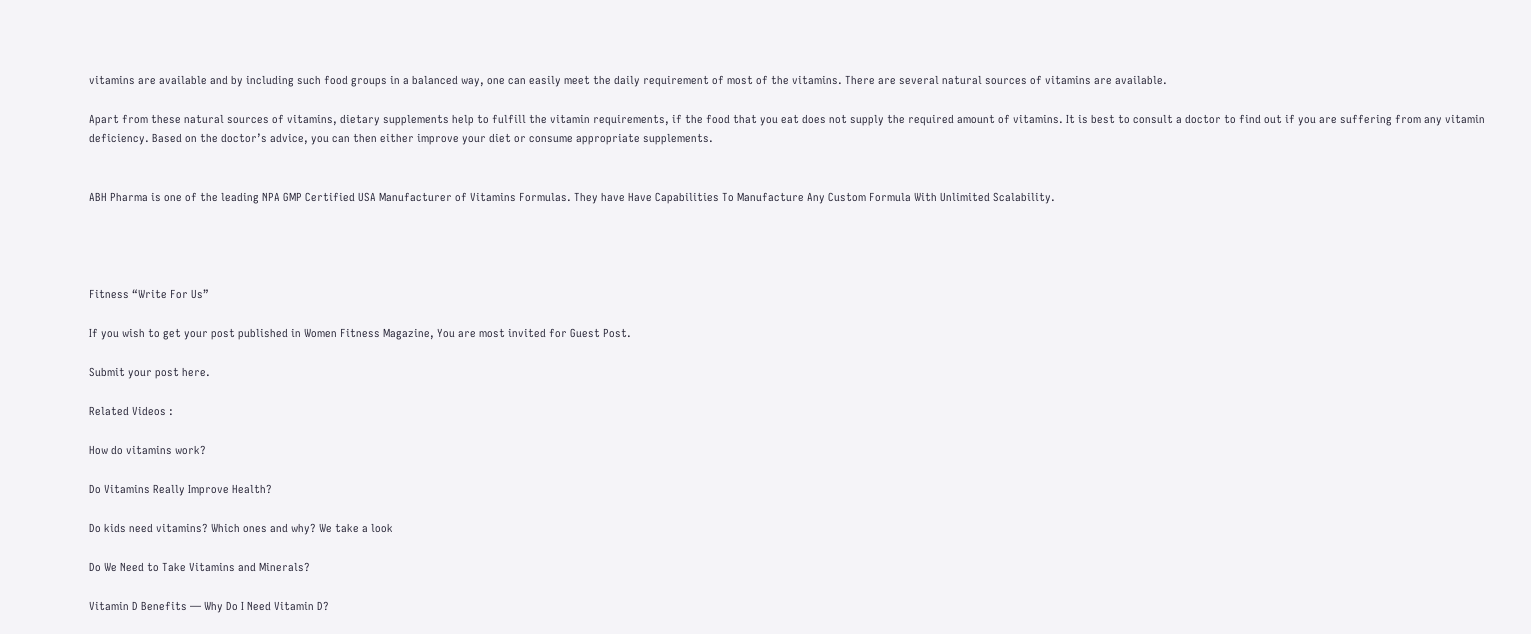vitamins are available and by including such food groups in a balanced way, one can easily meet the daily requirement of most of the vitamins. There are several natural sources of vitamins are available.

Apart from these natural sources of vitamins, dietary supplements help to fulfill the vitamin requirements, if the food that you eat does not supply the required amount of vitamins. It is best to consult a doctor to find out if you are suffering from any vitamin deficiency. Based on the doctor’s advice, you can then either improve your diet or consume appropriate supplements.


ABH Pharma is one of the leading NPA GMP Certified USA Manufacturer of Vitamins Formulas. They have Have Capabilities To Manufacture Any Custom Formula With Unlimited Scalability.




Fitness “Write For Us”

If you wish to get your post published in Women Fitness Magazine, You are most invited for Guest Post.

Submit your post here.

Related Videos :

How do vitamins work?

Do Vitamins Really Improve Health?

Do kids need vitamins? Which ones and why? We take a look

Do We Need to Take Vitamins and Minerals?

Vitamin D Benefits — Why Do I Need Vitamin D?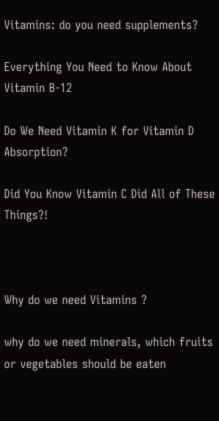Vitamins: do you need supplements?

Everything You Need to Know About Vitamin B-12

Do We Need Vitamin K for Vitamin D Absorption?

Did You Know Vitamin C Did All of These Things?!



Why do we need Vitamins ?

why do we need minerals, which fruits or vegetables should be eaten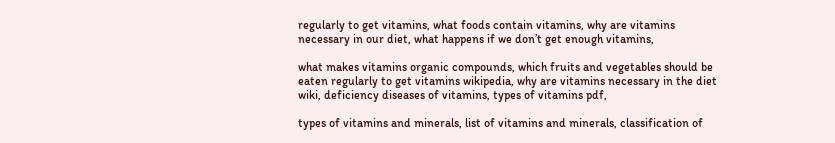regularly to get vitamins, what foods contain vitamins, why are vitamins necessary in our diet, what happens if we don’t get enough vitamins,

what makes vitamins organic compounds, which fruits and vegetables should be eaten regularly to get vitamins wikipedia, why are vitamins necessary in the diet wiki, deficiency diseases of vitamins, types of vitamins pdf,

types of vitamins and minerals, list of vitamins and minerals, classification of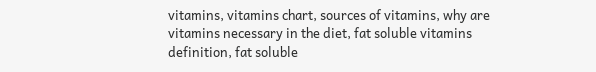vitamins, vitamins chart, sources of vitamins, why are vitamins necessary in the diet, fat soluble vitamins definition, fat soluble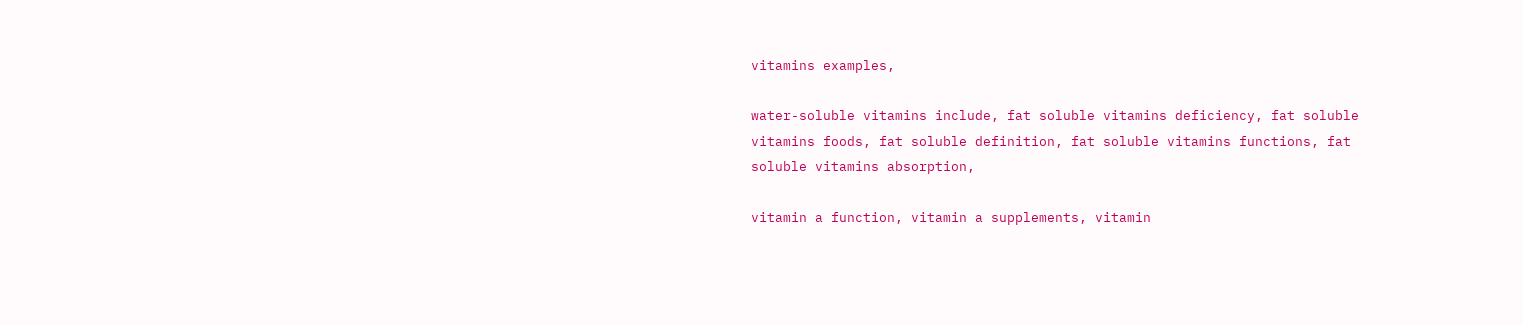vitamins examples,

water-soluble vitamins include, fat soluble vitamins deficiency, fat soluble vitamins foods, fat soluble definition, fat soluble vitamins functions, fat soluble vitamins absorption,

vitamin a function, vitamin a supplements, vitamin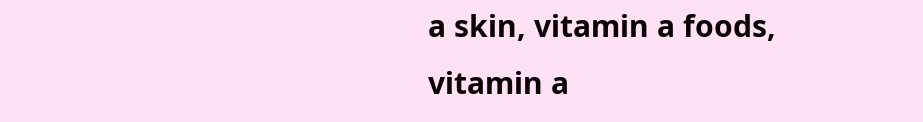a skin, vitamin a foods, vitamin a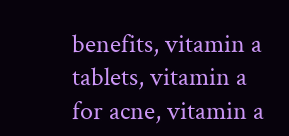benefits, vitamin a tablets, vitamin a for acne, vitamin a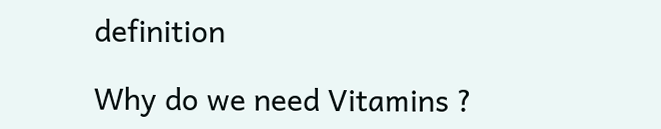definition

Why do we need Vitamins ?